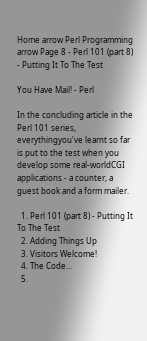Home arrow Perl Programming arrow Page 8 - Perl 101 (part 8) - Putting It To The Test

You Have Mail! - Perl

In the concluding article in the Perl 101 series, everythingyou've learnt so far is put to the test when you develop some real-worldCGI applications - a counter, a guest book and a form mailer.

  1. Perl 101 (part 8) - Putting It To The Test
  2. Adding Things Up
  3. Visitors Welcome!
  4. The Code...
  5.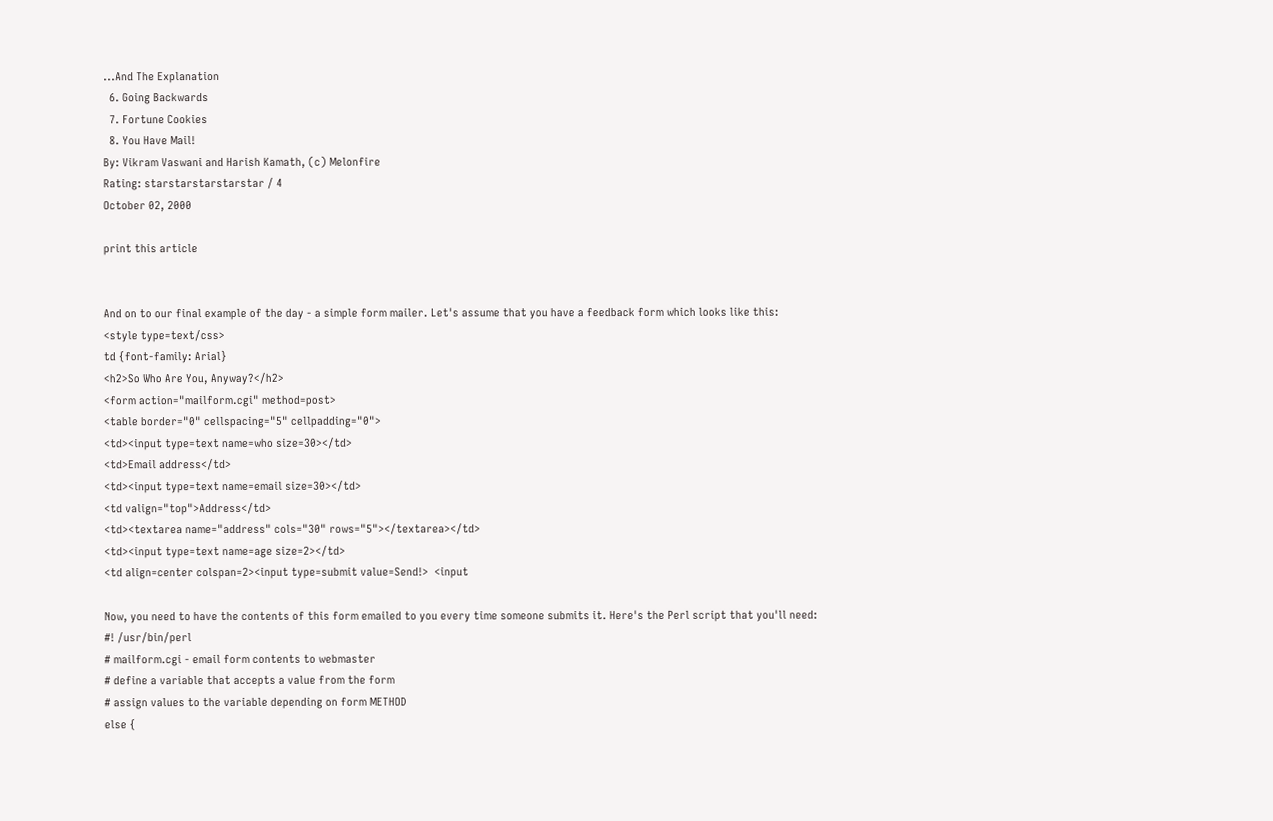...And The Explanation
  6. Going Backwards
  7. Fortune Cookies
  8. You Have Mail!
By: Vikram Vaswani and Harish Kamath, (c) Melonfire
Rating: starstarstarstarstar / 4
October 02, 2000

print this article


And on to our final example of the day - a simple form mailer. Let's assume that you have a feedback form which looks like this:
<style type=text/css>
td {font-family: Arial}
<h2>So Who Are You, Anyway?</h2>
<form action="mailform.cgi" method=post>
<table border="0" cellspacing="5" cellpadding="0">
<td><input type=text name=who size=30></td>
<td>Email address</td>
<td><input type=text name=email size=30></td>
<td valign="top">Address</td>
<td><textarea name="address" cols="30" rows="5"></textarea></td>
<td><input type=text name=age size=2></td>
<td align=center colspan=2><input type=submit value=Send!>  <input

Now, you need to have the contents of this form emailed to you every time someone submits it. Here's the Perl script that you'll need:
#! /usr/bin/perl
# mailform.cgi - email form contents to webmaster
# define a variable that accepts a value from the form
# assign values to the variable depending on form METHOD
else {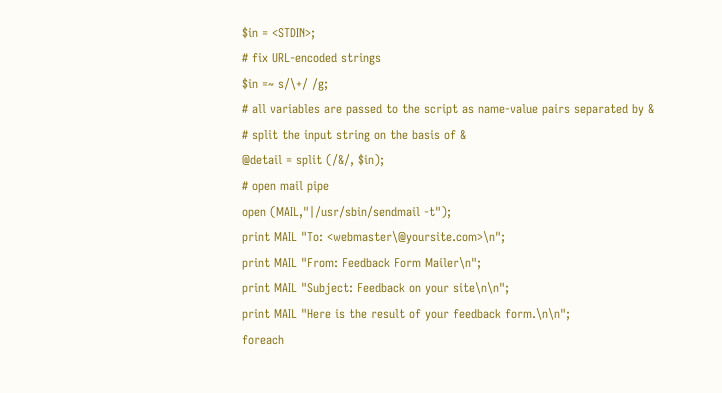$in = <STDIN>;
# fix URL-encoded strings
$in =~ s/\+/ /g;
# all variables are passed to the script as name-value pairs separated by &
# split the input string on the basis of &
@detail = split (/&/, $in);
# open mail pipe
open (MAIL,"|/usr/sbin/sendmail -t");
print MAIL "To: <webmaster\@yoursite.com>\n";
print MAIL "From: Feedback Form Mailer\n";
print MAIL "Subject: Feedback on your site\n\n";
print MAIL "Here is the result of your feedback form.\n\n";
foreach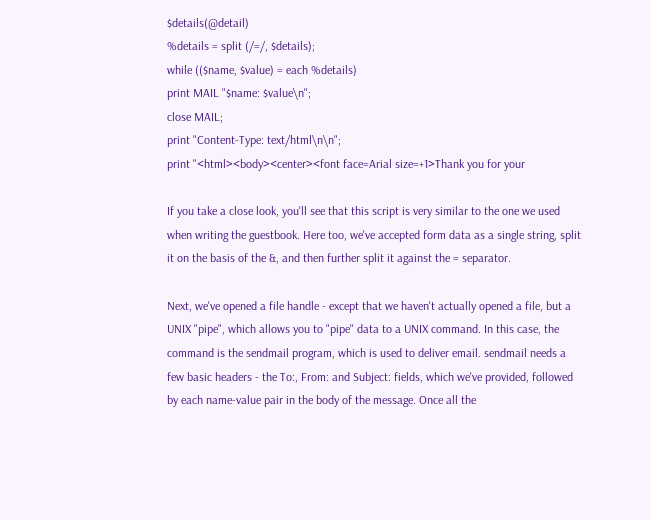$details(@detail)
%details = split (/=/, $details);
while (($name, $value) = each %details)
print MAIL "$name: $value\n";
close MAIL;
print "Content-Type: text/html\n\n";
print "<html><body><center><font face=Arial size=+1>Thank you for your

If you take a close look, you'll see that this script is very similar to the one we used when writing the guestbook. Here too, we've accepted form data as a single string, split it on the basis of the &, and then further split it against the = separator.

Next, we've opened a file handle - except that we haven't actually opened a file, but a UNIX "pipe", which allows you to "pipe" data to a UNIX command. In this case, the command is the sendmail program, which is used to deliver email. sendmail needs a few basic headers - the To:, From: and Subject: fields, which we've provided, followed by each name-value pair in the body of the message. Once all the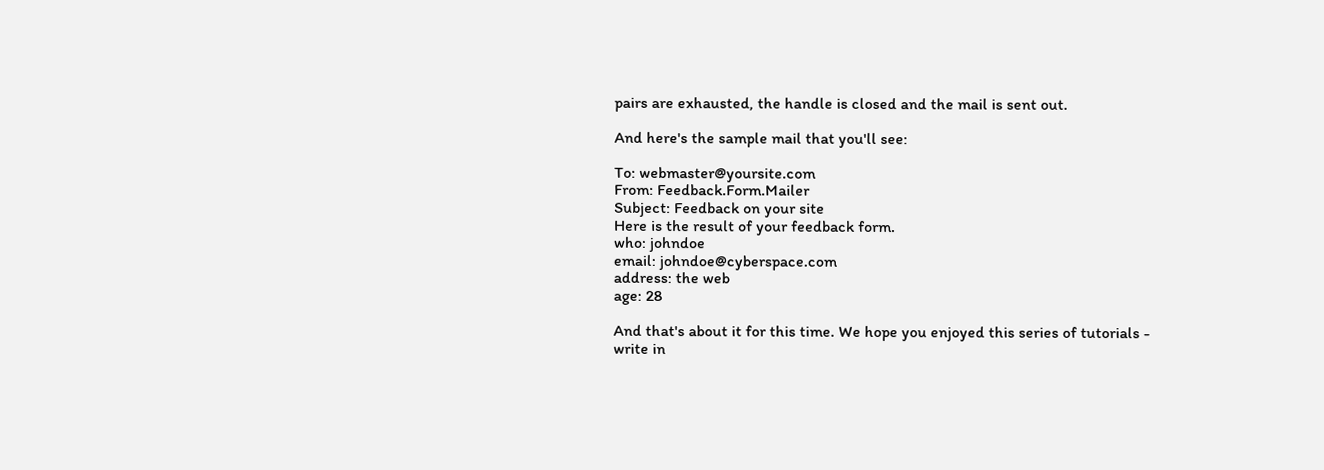pairs are exhausted, the handle is closed and the mail is sent out.

And here's the sample mail that you'll see:

To: webmaster@yoursite.com
From: Feedback.Form.Mailer
Subject: Feedback on your site
Here is the result of your feedback form.
who: johndoe
email: johndoe@cyberspace.com
address: the web
age: 28

And that's about it for this time. We hope you enjoyed this series of tutorials - write in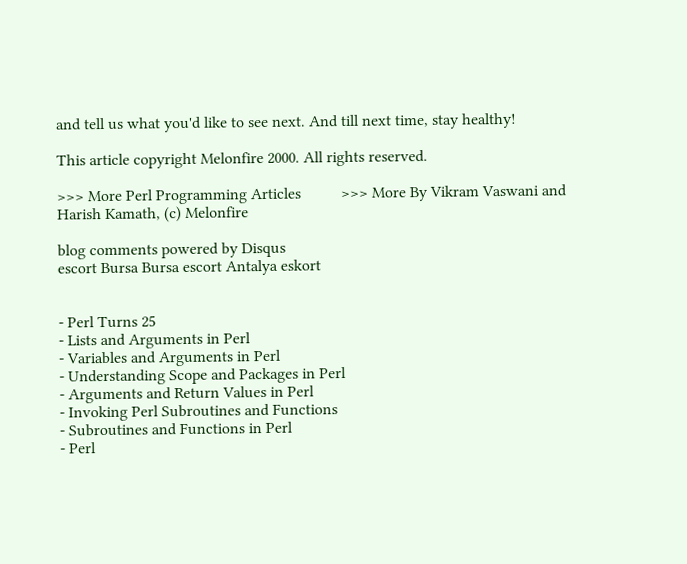and tell us what you'd like to see next. And till next time, stay healthy!

This article copyright Melonfire 2000. All rights reserved.

>>> More Perl Programming Articles          >>> More By Vikram Vaswani and Harish Kamath, (c) Melonfire

blog comments powered by Disqus
escort Bursa Bursa escort Antalya eskort


- Perl Turns 25
- Lists and Arguments in Perl
- Variables and Arguments in Perl
- Understanding Scope and Packages in Perl
- Arguments and Return Values in Perl
- Invoking Perl Subroutines and Functions
- Subroutines and Functions in Perl
- Perl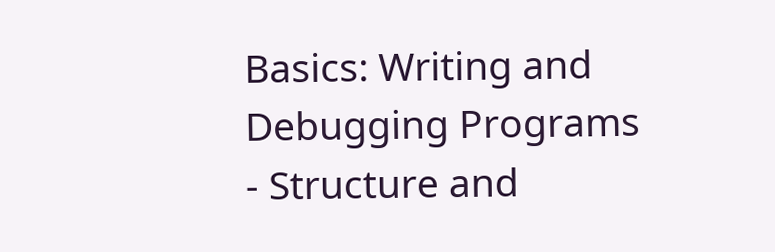Basics: Writing and Debugging Programs
- Structure and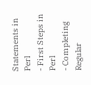Statements in Perl
- First Steps in Perl
- Completing Regular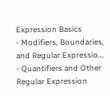Expression Basics
- Modifiers, Boundaries, and Regular Expressio...
- Quantifiers and Other Regular Expression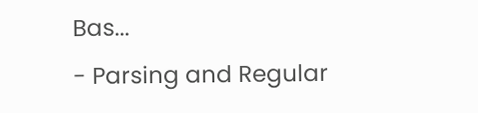Bas...
- Parsing and Regular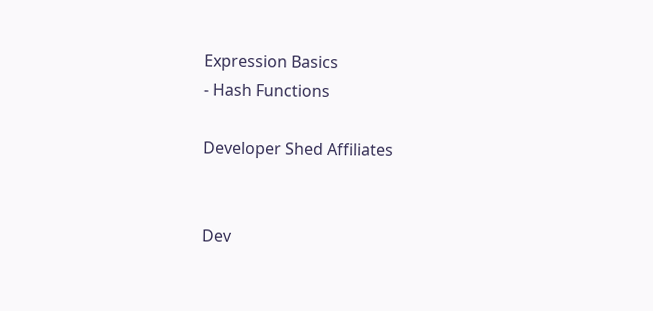Expression Basics
- Hash Functions

Developer Shed Affiliates


Dev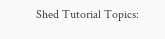Shed Tutorial Topics: